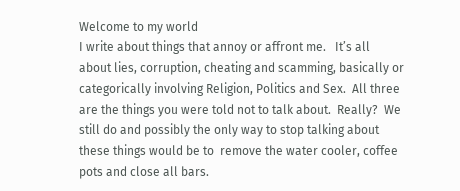Welcome to my world
I write about things that annoy or affront me.   It’s all about lies, corruption, cheating and scamming, basically or categorically involving Religion, Politics and Sex.  All three are the things you were told not to talk about.  Really?  We still do and possibly the only way to stop talking about these things would be to  remove the water cooler, coffee pots and close all bars.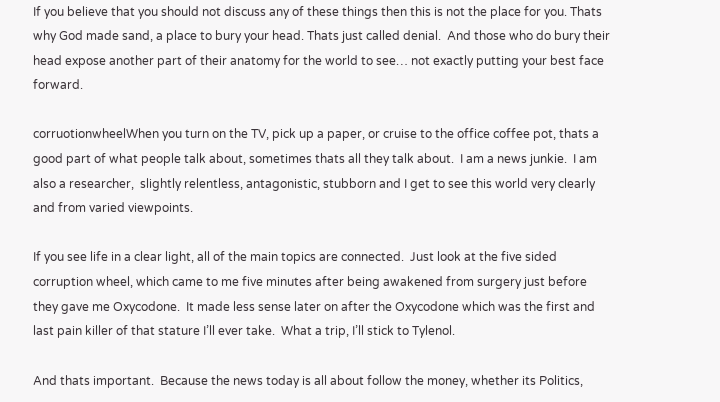If you believe that you should not discuss any of these things then this is not the place for you. Thats why God made sand, a place to bury your head. Thats just called denial.  And those who do bury their head expose another part of their anatomy for the world to see… not exactly putting your best face forward.

corruotionwheelWhen you turn on the TV, pick up a paper, or cruise to the office coffee pot, thats a good part of what people talk about, sometimes thats all they talk about.  I am a news junkie.  I am also a researcher,  slightly relentless, antagonistic, stubborn and I get to see this world very clearly and from varied viewpoints.

If you see life in a clear light, all of the main topics are connected.  Just look at the five sided corruption wheel, which came to me five minutes after being awakened from surgery just before they gave me Oxycodone.  It made less sense later on after the Oxycodone which was the first and last pain killer of that stature I’ll ever take.  What a trip, I’ll stick to Tylenol.

And thats important.  Because the news today is all about follow the money, whether its Politics,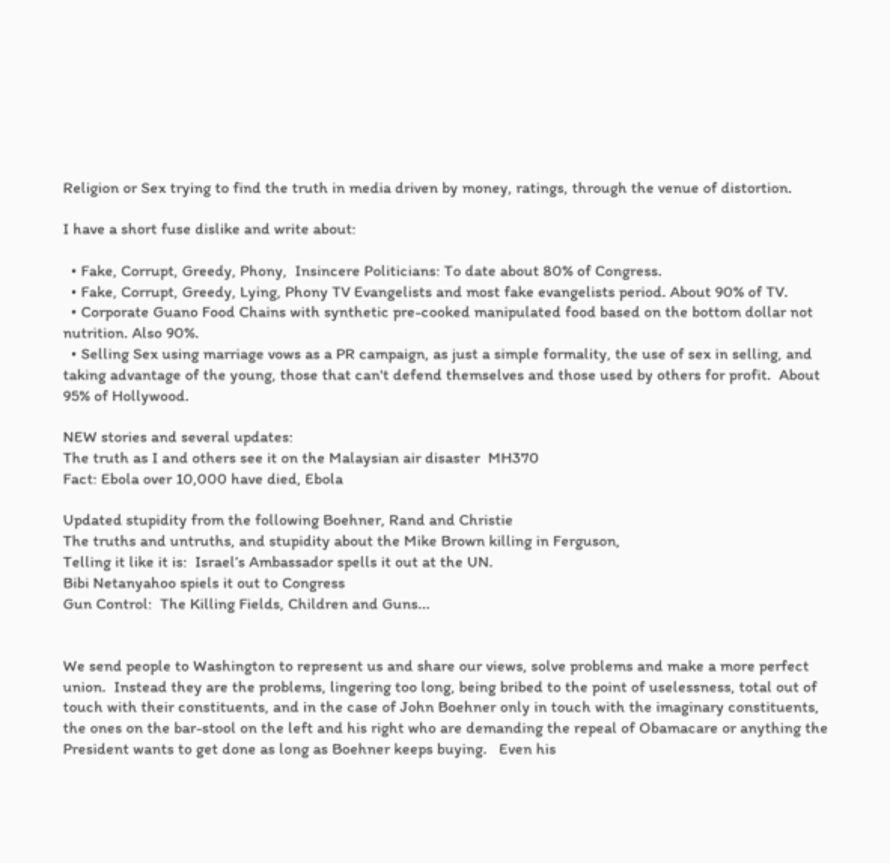Religion or Sex trying to find the truth in media driven by money, ratings, through the venue of distortion.

I have a short fuse dislike and write about:

  • Fake, Corrupt, Greedy, Phony,  Insincere Politicians: To date about 80% of Congress.
  • Fake, Corrupt, Greedy, Lying, Phony TV Evangelists and most fake evangelists period. About 90% of TV.
  • Corporate Guano Food Chains with synthetic pre-cooked manipulated food based on the bottom dollar not nutrition. Also 90%.
  • Selling Sex using marriage vows as a PR campaign, as just a simple formality, the use of sex in selling, and taking advantage of the young, those that can't defend themselves and those used by others for profit.  About 95% of Hollywood.

NEW stories and several updates:
The truth as I and others see it on the Malaysian air disaster  MH370
Fact: Ebola over 10,000 have died, Ebola

Updated stupidity from the following Boehner, Rand and Christie
The truths and untruths, and stupidity about the Mike Brown killing in Ferguson,
Telling it like it is:  Israel’s Ambassador spells it out at the UN.
Bibi Netanyahoo spiels it out to Congress
Gun Control:  The Killing Fields, Children and Guns...


We send people to Washington to represent us and share our views, solve problems and make a more perfect union.  Instead they are the problems, lingering too long, being bribed to the point of uselessness, total out of touch with their constituents, and in the case of John Boehner only in touch with the imaginary constituents, the ones on the bar-stool on the left and his right who are demanding the repeal of Obamacare or anything the President wants to get done as long as Boehner keeps buying.   Even his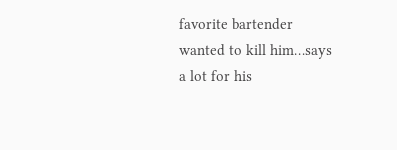favorite bartender wanted to kill him…says a lot for his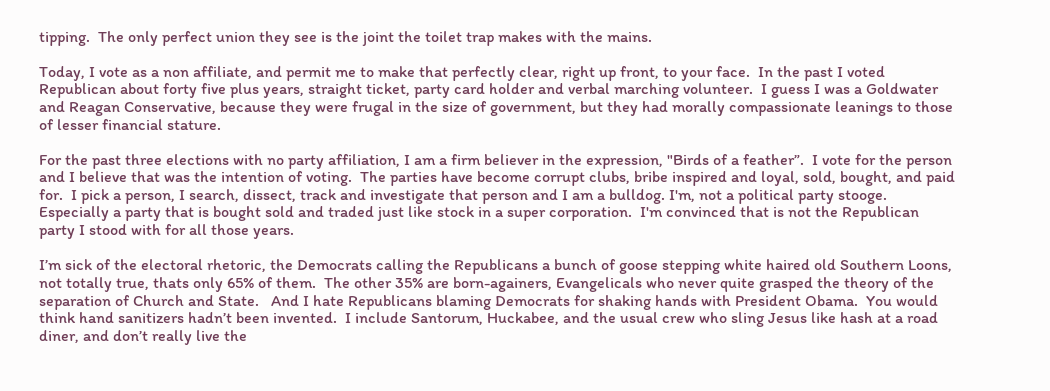tipping.  The only perfect union they see is the joint the toilet trap makes with the mains.

Today, I vote as a non affiliate, and permit me to make that perfectly clear, right up front, to your face.  In the past I voted Republican about forty five plus years, straight ticket, party card holder and verbal marching volunteer.  I guess I was a Goldwater and Reagan Conservative, because they were frugal in the size of government, but they had morally compassionate leanings to those of lesser financial stature.

For the past three elections with no party affiliation, I am a firm believer in the expression, "Birds of a feather”.  I vote for the person and I believe that was the intention of voting.  The parties have become corrupt clubs, bribe inspired and loyal, sold, bought, and paid for.  I pick a person, I search, dissect, track and investigate that person and I am a bulldog. I'm, not a political party stooge.  Especially a party that is bought sold and traded just like stock in a super corporation.  I'm convinced that is not the Republican party I stood with for all those years.

I’m sick of the electoral rhetoric, the Democrats calling the Republicans a bunch of goose stepping white haired old Southern Loons, not totally true, thats only 65% of them.  The other 35% are born-againers, Evangelicals who never quite grasped the theory of the separation of Church and State.   And I hate Republicans blaming Democrats for shaking hands with President Obama.  You would think hand sanitizers hadn’t been invented.  I include Santorum, Huckabee, and the usual crew who sling Jesus like hash at a road diner, and don’t really live the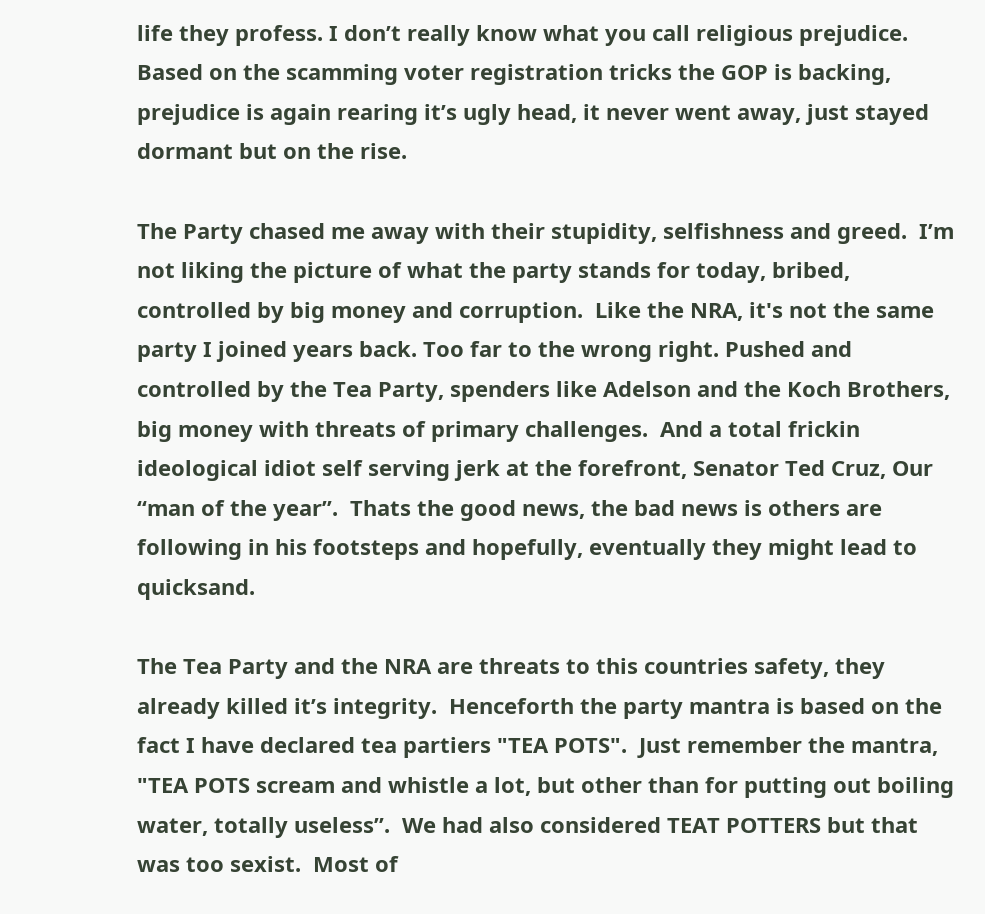life they profess. I don’t really know what you call religious prejudice.  Based on the scamming voter registration tricks the GOP is backing, prejudice is again rearing it’s ugly head, it never went away, just stayed dormant but on the rise.

The Party chased me away with their stupidity, selfishness and greed.  I’m not liking the picture of what the party stands for today, bribed,  controlled by big money and corruption.  Like the NRA, it's not the same party I joined years back. Too far to the wrong right. Pushed and controlled by the Tea Party, spenders like Adelson and the Koch Brothers, big money with threats of primary challenges.  And a total frickin ideological idiot self serving jerk at the forefront, Senator Ted Cruz, Our “man of the year”.  Thats the good news, the bad news is others are following in his footsteps and hopefully, eventually they might lead to quicksand.

The Tea Party and the NRA are threats to this countries safety, they already killed it’s integrity.  Henceforth the party mantra is based on the fact I have declared tea partiers "TEA POTS".  Just remember the mantra, "TEA POTS scream and whistle a lot, but other than for putting out boiling water, totally useless”.  We had also considered TEAT POTTERS but that was too sexist.  Most of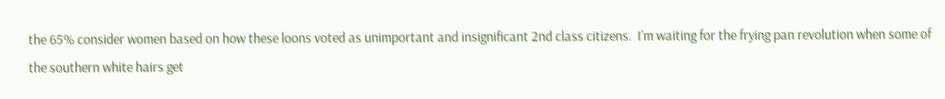the 65% consider women based on how these loons voted as unimportant and insignificant 2nd class citizens.  I’m waiting for the frying pan revolution when some of the southern white hairs get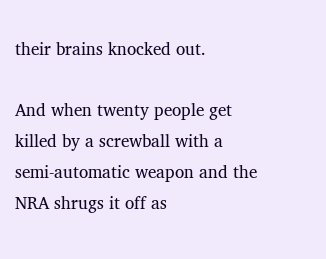their brains knocked out.

And when twenty people get killed by a screwball with a semi-automatic weapon and the NRA shrugs it off as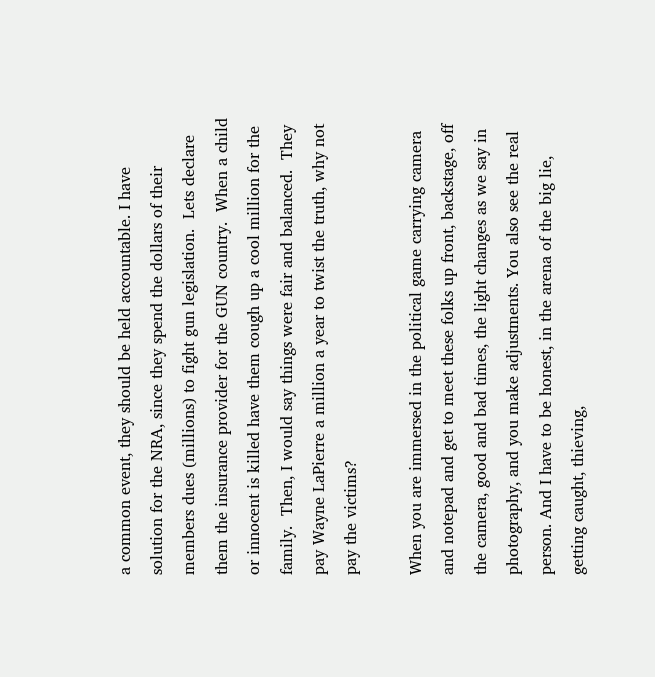a common event, they should be held accountable. I have  solution for the NRA, since they spend the dollars of their members dues (millions) to fight gun legislation.  Lets declare them the insurance provider for the GUN country.  When a child or innocent is killed have them cough up a cool million for the family.  Then, I would say things were fair and balanced.  They pay Wayne LaPierre a million a year to twist the truth, why not pay the victims?

When you are immersed in the political game carrying camera and notepad and get to meet these folks up front, backstage, off the camera, good and bad times, the light changes as we say in photography, and you make adjustments. You also see the real person. And I have to be honest, in the arena of the big lie, getting caught, thieving,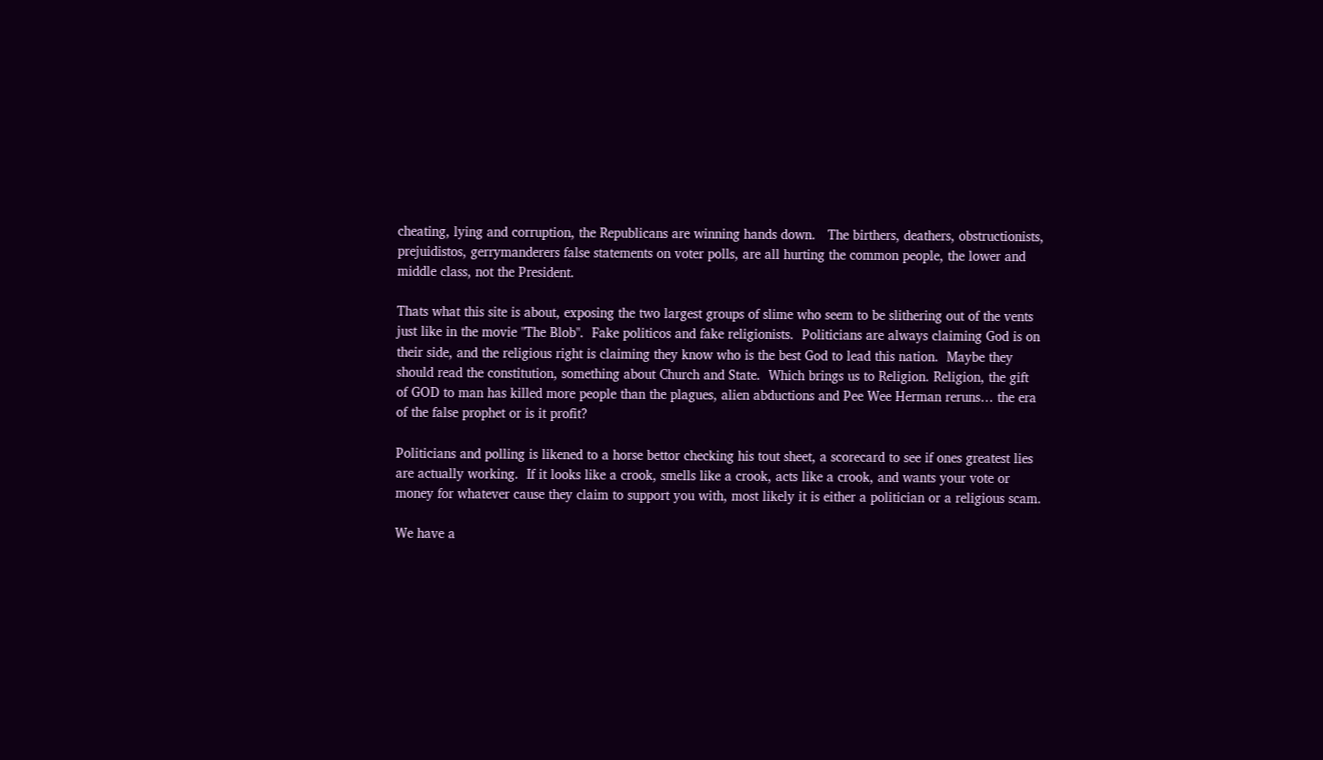cheating, lying and corruption, the Republicans are winning hands down.   The birthers, deathers, obstructionists, prejuidistos, gerrymanderers false statements on voter polls, are all hurting the common people, the lower and middle class, not the President.

Thats what this site is about, exposing the two largest groups of slime who seem to be slithering out of the vents just like in the movie "The Blob".  Fake politicos and fake religionists.  Politicians are always claiming God is on their side, and the religious right is claiming they know who is the best God to lead this nation.  Maybe they should read the constitution, something about Church and State.  Which brings us to Religion. Religion, the gift of GOD to man has killed more people than the plagues, alien abductions and Pee Wee Herman reruns… the era of the false prophet or is it profit?

Politicians and polling is likened to a horse bettor checking his tout sheet, a scorecard to see if ones greatest lies are actually working.  If it looks like a crook, smells like a crook, acts like a crook, and wants your vote or money for whatever cause they claim to support you with, most likely it is either a politician or a religious scam.

We have a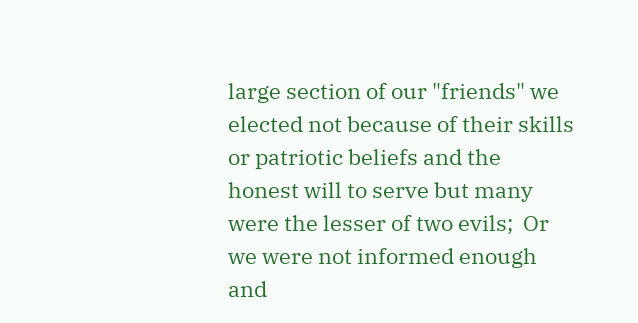large section of our "friends" we elected not because of their skills or patriotic beliefs and the honest will to serve but many were the lesser of two evils;  Or we were not informed enough and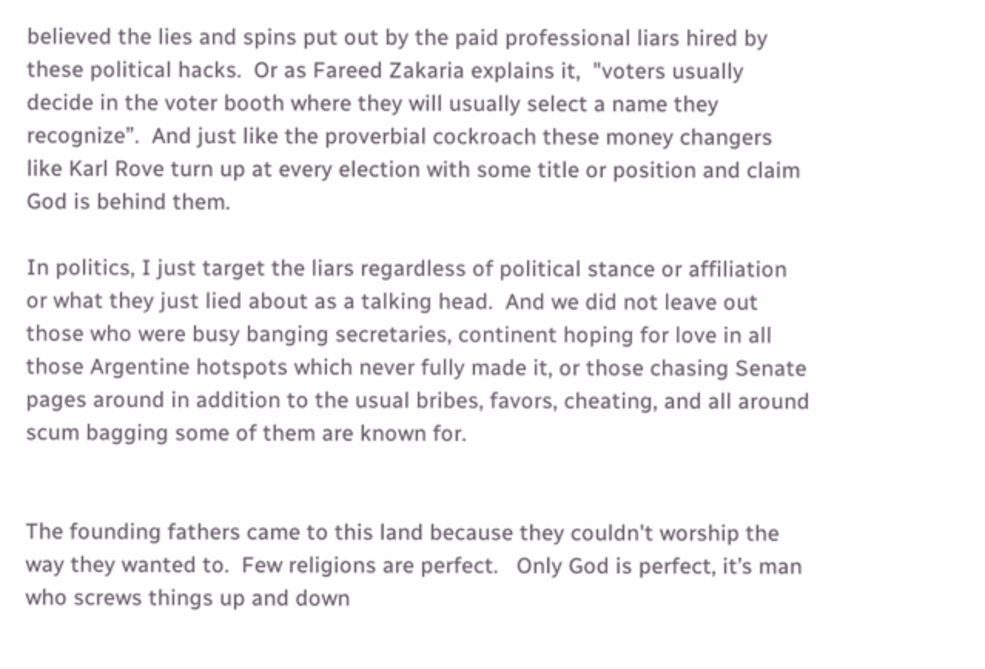believed the lies and spins put out by the paid professional liars hired by these political hacks.  Or as Fareed Zakaria explains it,  "voters usually decide in the voter booth where they will usually select a name they recognize”.  And just like the proverbial cockroach these money changers like Karl Rove turn up at every election with some title or position and claim God is behind them.

In politics, I just target the liars regardless of political stance or affiliation or what they just lied about as a talking head.  And we did not leave out those who were busy banging secretaries, continent hoping for love in all those Argentine hotspots which never fully made it, or those chasing Senate pages around in addition to the usual bribes, favors, cheating, and all around scum bagging some of them are known for.


The founding fathers came to this land because they couldn't worship the way they wanted to.  Few religions are perfect.   Only God is perfect, it’s man who screws things up and down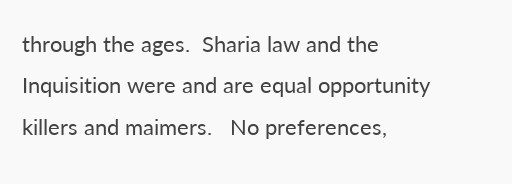through the ages.  Sharia law and the Inquisition were and are equal opportunity killers and maimers.   No preferences,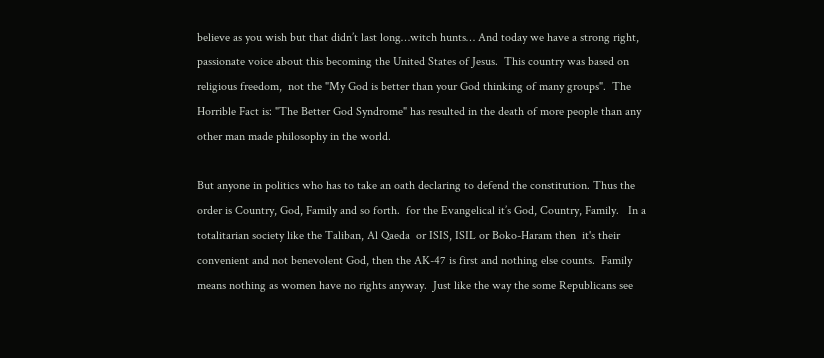believe as you wish but that didn’t last long…witch hunts… And today we have a strong right, passionate voice about this becoming the United States of Jesus.  This country was based on religious freedom,  not the "My God is better than your God thinking of many groups".  The Horrible Fact is: "The Better God Syndrome" has resulted in the death of more people than any other man made philosophy in the world.

But anyone in politics who has to take an oath declaring to defend the constitution. Thus the order is Country, God, Family and so forth.  for the Evangelical it’s God, Country, Family.   In a totalitarian society like the Taliban, Al Qaeda  or ISIS, ISIL or Boko-Haram then  it's their convenient and not benevolent God, then the AK-47 is first and nothing else counts.  Family means nothing as women have no rights anyway.  Just like the way the some Republicans see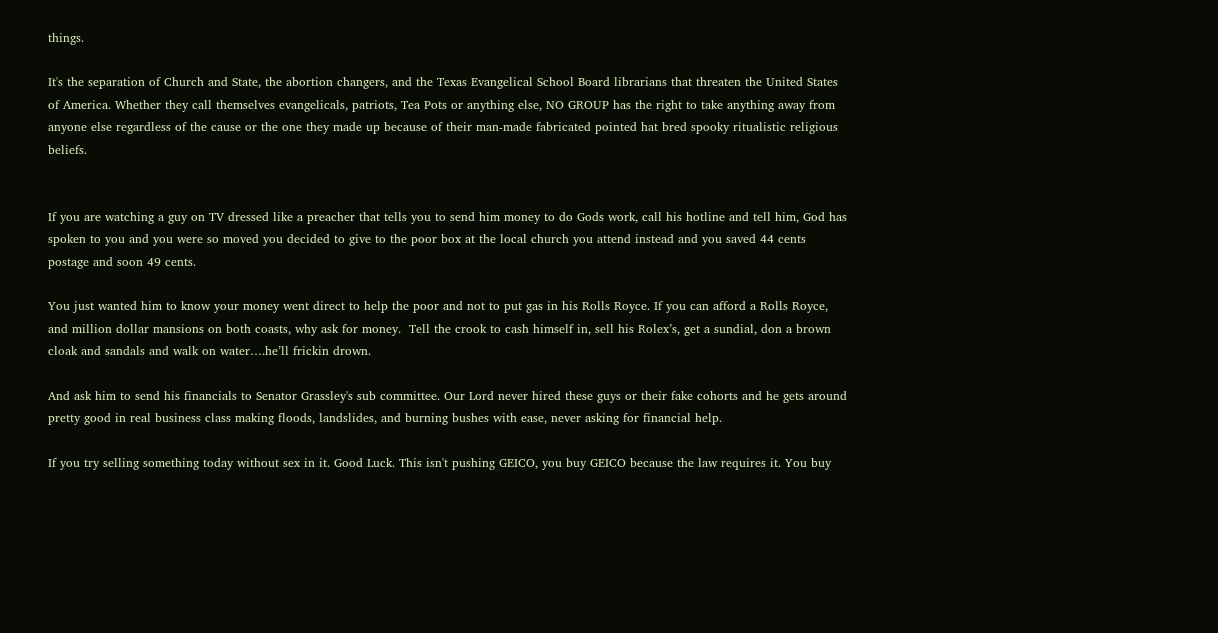things.

It's the separation of Church and State, the abortion changers, and the Texas Evangelical School Board librarians that threaten the United States of America. Whether they call themselves evangelicals, patriots, Tea Pots or anything else, NO GROUP has the right to take anything away from anyone else regardless of the cause or the one they made up because of their man-made fabricated pointed hat bred spooky ritualistic religious beliefs.


If you are watching a guy on TV dressed like a preacher that tells you to send him money to do Gods work, call his hotline and tell him, God has spoken to you and you were so moved you decided to give to the poor box at the local church you attend instead and you saved 44 cents postage and soon 49 cents.

You just wanted him to know your money went direct to help the poor and not to put gas in his Rolls Royce. If you can afford a Rolls Royce, and million dollar mansions on both coasts, why ask for money.  Tell the crook to cash himself in, sell his Rolex’s, get a sundial, don a brown cloak and sandals and walk on water….he’ll frickin drown.

And ask him to send his financials to Senator Grassley's sub committee. Our Lord never hired these guys or their fake cohorts and he gets around pretty good in real business class making floods, landslides, and burning bushes with ease, never asking for financial help.

If you try selling something today without sex in it. Good Luck. This isn't pushing GEICO, you buy GEICO because the law requires it. You buy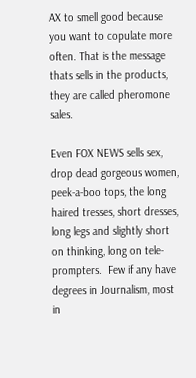AX to smell good because you want to copulate more often. That is the message thats sells in the products, they are called pheromone sales.

Even FOX NEWS sells sex, drop dead gorgeous women, peek-a-boo tops, the long haired tresses, short dresses, long legs and slightly short on thinking, long on tele-prompters.  Few if any have degrees in Journalism, most in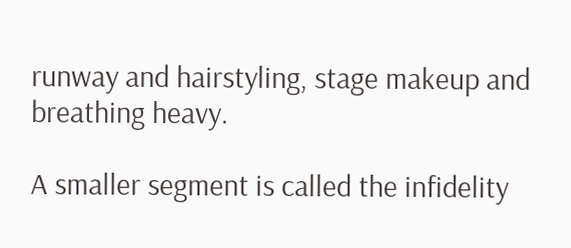runway and hairstyling, stage makeup and breathing heavy.

A smaller segment is called the infidelity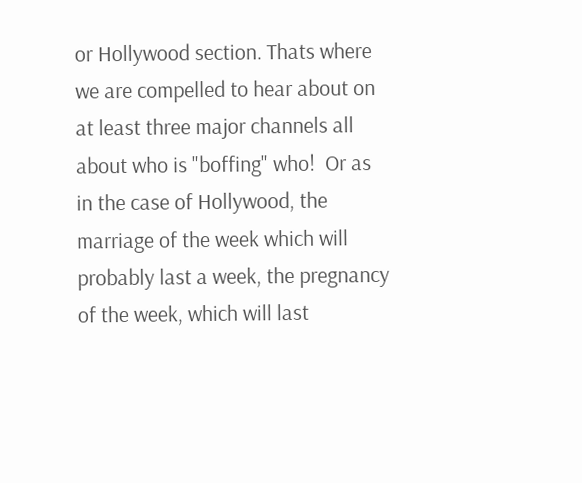or Hollywood section. Thats where we are compelled to hear about on at least three major channels all about who is "boffing" who!  Or as in the case of Hollywood, the marriage of the week which will probably last a week, the pregnancy of the week, which will last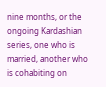nine months, or the ongoing Kardashian series, one who is married, another who is cohabiting on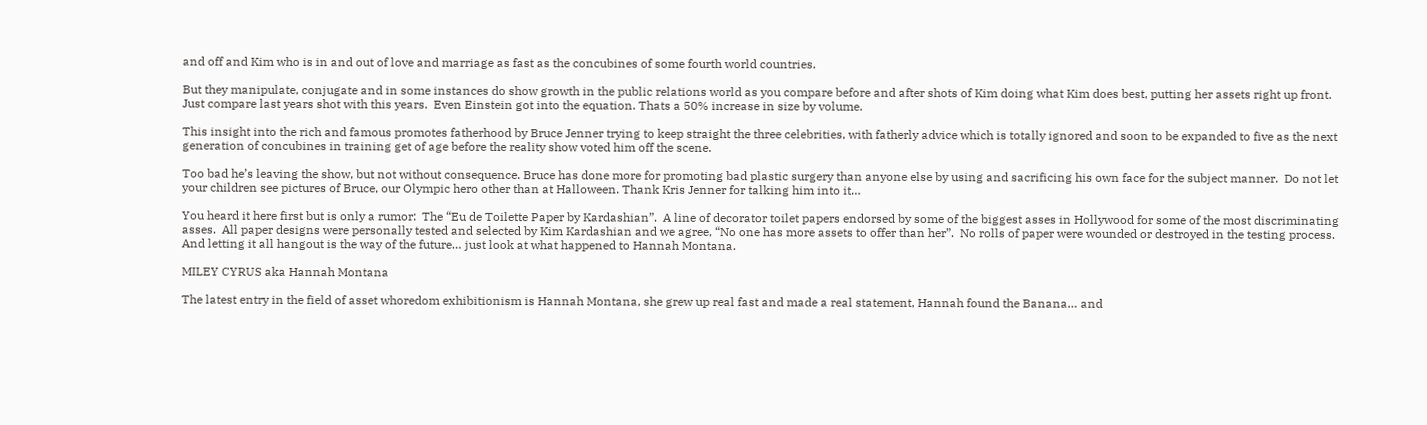and off and Kim who is in and out of love and marriage as fast as the concubines of some fourth world countries.

But they manipulate, conjugate and in some instances do show growth in the public relations world as you compare before and after shots of Kim doing what Kim does best, putting her assets right up front. Just compare last years shot with this years.  Even Einstein got into the equation. Thats a 50% increase in size by volume.

This insight into the rich and famous promotes fatherhood by Bruce Jenner trying to keep straight the three celebrities, with fatherly advice which is totally ignored and soon to be expanded to five as the next generation of concubines in training get of age before the reality show voted him off the scene.

Too bad he’s leaving the show, but not without consequence. Bruce has done more for promoting bad plastic surgery than anyone else by using and sacrificing his own face for the subject manner.  Do not let your children see pictures of Bruce, our Olympic hero other than at Halloween. Thank Kris Jenner for talking him into it…

You heard it here first but is only a rumor:  The “Eu de Toilette Paper by Kardashian”.  A line of decorator toilet papers endorsed by some of the biggest asses in Hollywood for some of the most discriminating asses.  All paper designs were personally tested and selected by Kim Kardashian and we agree, “No one has more assets to offer than her”.  No rolls of paper were wounded or destroyed in the testing process.  And letting it all hangout is the way of the future… just look at what happened to Hannah Montana.

MILEY CYRUS aka Hannah Montana

The latest entry in the field of asset whoredom exhibitionism is Hannah Montana, she grew up real fast and made a real statement, Hannah found the Banana… and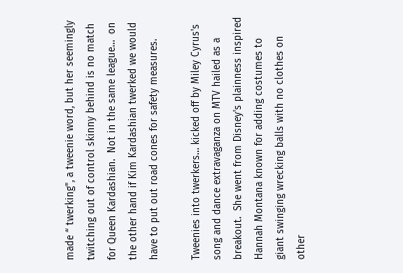made “ twerking", a tweenie word, but her seemingly twitching out of control skinny behind is no match for Queen Kardashian.  Not in the same league…  on the other hand if Kim Kardashian twerked we would have to put out road cones for safety measures.

Tweenies into twerkers… kicked off by Miley Cyrus's song and dance extravaganza on MTV hailed as a breakout.  She went from Disney's plainness inspired Hannah Montana known for adding costumes to giant swinging wrecking balls with no clothes on other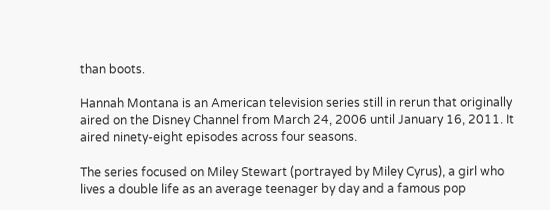than boots.

Hannah Montana is an American television series still in rerun that originally aired on the Disney Channel from March 24, 2006 until January 16, 2011. It aired ninety-eight episodes across four seasons.

The series focused on Miley Stewart (portrayed by Miley Cyrus), a girl who lives a double life as an average teenager by day and a famous pop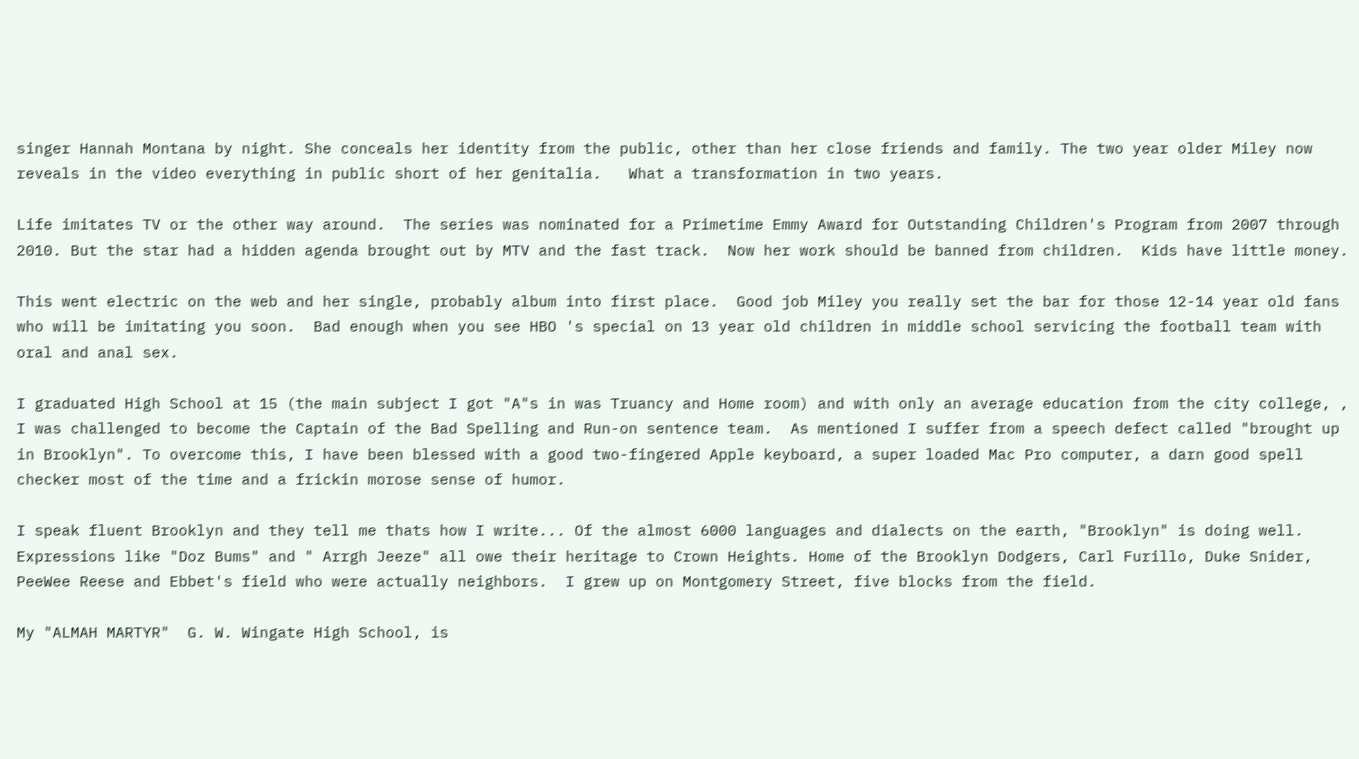singer Hannah Montana by night. She conceals her identity from the public, other than her close friends and family. The two year older Miley now reveals in the video everything in public short of her genitalia.   What a transformation in two years.

Life imitates TV or the other way around.  The series was nominated for a Primetime Emmy Award for Outstanding Children's Program from 2007 through 2010. But the star had a hidden agenda brought out by MTV and the fast track.  Now her work should be banned from children.  Kids have little money.

This went electric on the web and her single, probably album into first place.  Good job Miley you really set the bar for those 12-14 year old fans who will be imitating you soon.  Bad enough when you see HBO 's special on 13 year old children in middle school servicing the football team with oral and anal sex.

I graduated High School at 15 (the main subject I got "A"s in was Truancy and Home room) and with only an average education from the city college, , I was challenged to become the Captain of the Bad Spelling and Run-on sentence team.  As mentioned I suffer from a speech defect called "brought up in Brooklyn". To overcome this, I have been blessed with a good two-fingered Apple keyboard, a super loaded Mac Pro computer, a darn good spell checker most of the time and a frickin morose sense of humor.

I speak fluent Brooklyn and they tell me thats how I write... Of the almost 6000 languages and dialects on the earth, "Brooklyn" is doing well.  Expressions like "Doz Bums" and " Arrgh Jeeze" all owe their heritage to Crown Heights. Home of the Brooklyn Dodgers, Carl Furillo, Duke Snider, PeeWee Reese and Ebbet's field who were actually neighbors.  I grew up on Montgomery Street, five blocks from the field.

My "ALMAH MARTYR"  G. W. Wingate High School, is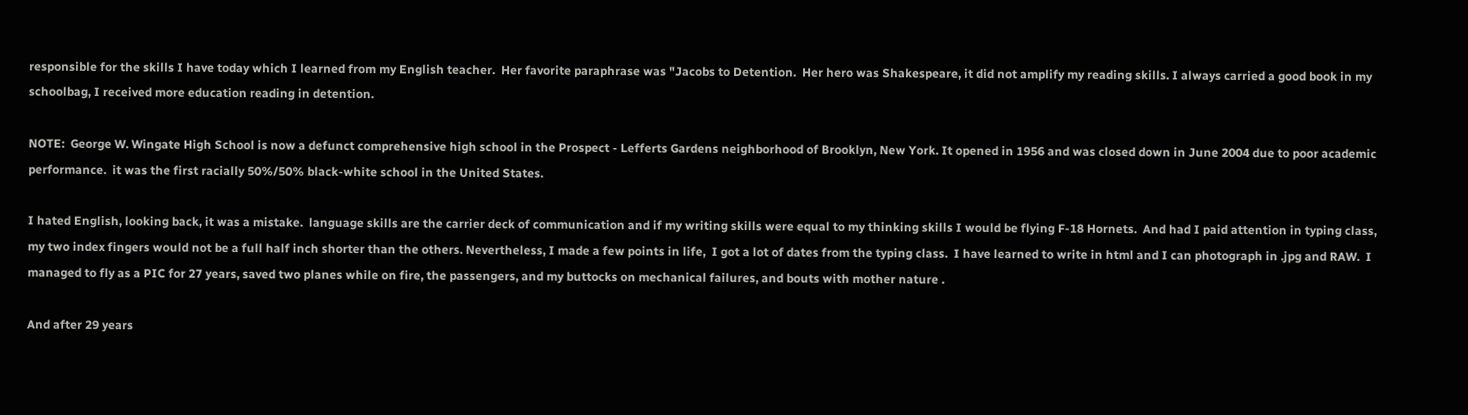responsible for the skills I have today which I learned from my English teacher.  Her favorite paraphrase was "Jacobs to Detention.  Her hero was Shakespeare, it did not amplify my reading skills. I always carried a good book in my schoolbag, I received more education reading in detention.

NOTE:  George W. Wingate High School is now a defunct comprehensive high school in the Prospect - Lefferts Gardens neighborhood of Brooklyn, New York. It opened in 1956 and was closed down in June 2004 due to poor academic performance.  it was the first racially 50%/50% black-white school in the United States.

I hated English, looking back, it was a mistake.  language skills are the carrier deck of communication and if my writing skills were equal to my thinking skills I would be flying F-18 Hornets.  And had I paid attention in typing class, my two index fingers would not be a full half inch shorter than the others. Nevertheless, I made a few points in life,  I got a lot of dates from the typing class.  I have learned to write in html and I can photograph in .jpg and RAW.  I managed to fly as a PIC for 27 years, saved two planes while on fire, the passengers, and my buttocks on mechanical failures, and bouts with mother nature .

And after 29 years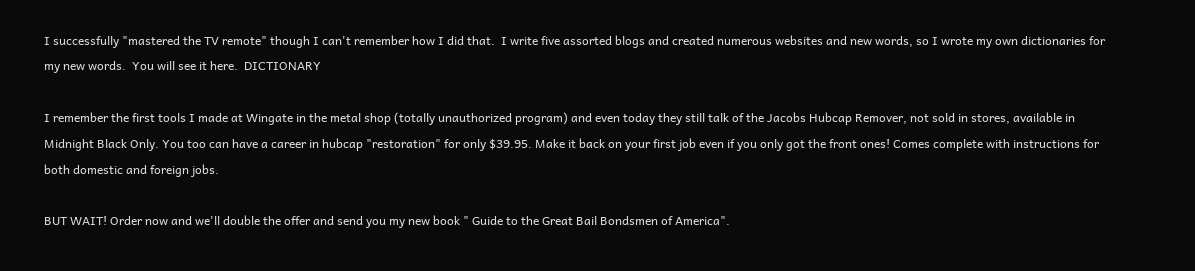I successfully "mastered the TV remote" though I can't remember how I did that.  I write five assorted blogs and created numerous websites and new words, so I wrote my own dictionaries for my new words.  You will see it here.  DICTIONARY

I remember the first tools I made at Wingate in the metal shop (totally unauthorized program) and even today they still talk of the Jacobs Hubcap Remover, not sold in stores, available in Midnight Black Only. You too can have a career in hubcap "restoration" for only $39.95. Make it back on your first job even if you only got the front ones! Comes complete with instructions for both domestic and foreign jobs.

BUT WAIT! Order now and we'll double the offer and send you my new book " Guide to the Great Bail Bondsmen of America".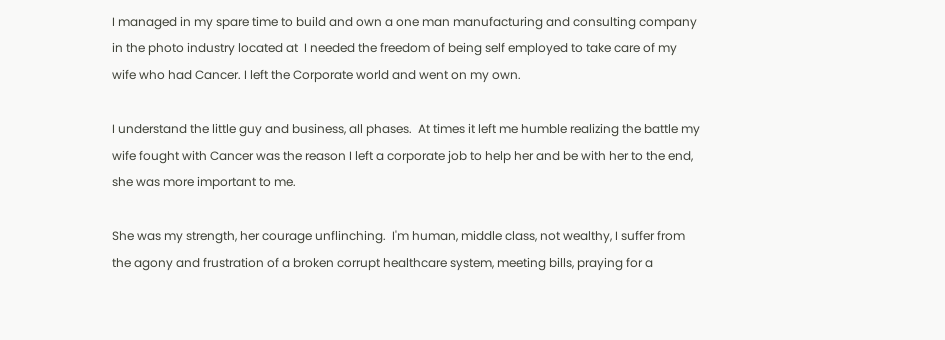I managed in my spare time to build and own a one man manufacturing and consulting company in the photo industry located at  I needed the freedom of being self employed to take care of my wife who had Cancer. I left the Corporate world and went on my own.

I understand the little guy and business, all phases.  At times it left me humble realizing the battle my wife fought with Cancer was the reason I left a corporate job to help her and be with her to the end, she was more important to me.

She was my strength, her courage unflinching.  I'm human, middle class, not wealthy, I suffer from the agony and frustration of a broken corrupt healthcare system, meeting bills, praying for a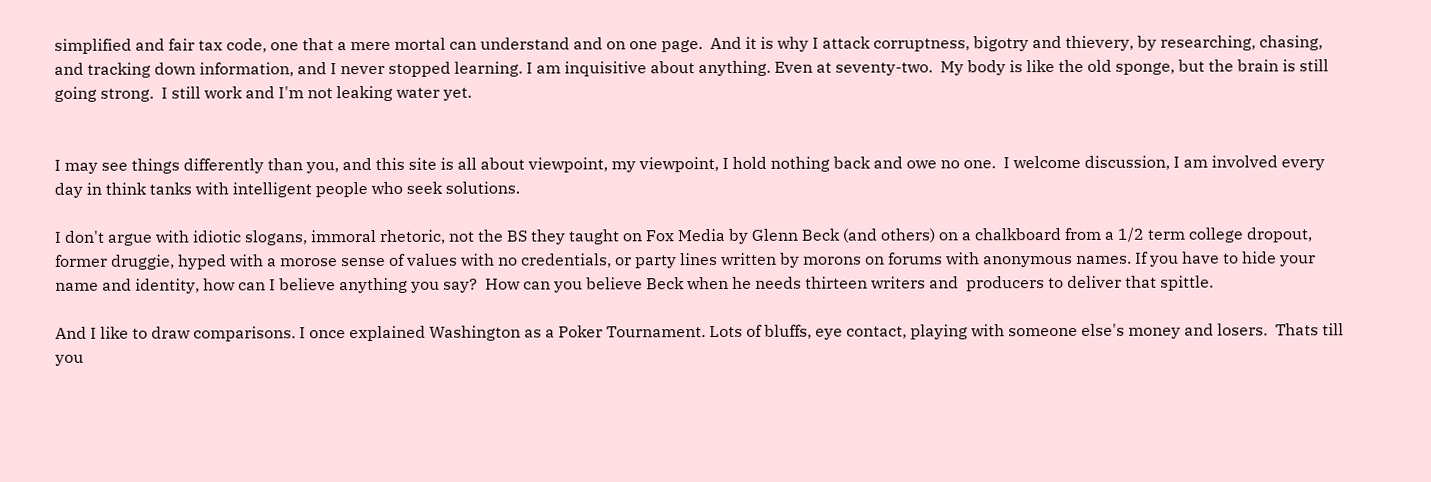simplified and fair tax code, one that a mere mortal can understand and on one page.  And it is why I attack corruptness, bigotry and thievery, by researching, chasing, and tracking down information, and I never stopped learning. I am inquisitive about anything. Even at seventy-two.  My body is like the old sponge, but the brain is still going strong.  I still work and I'm not leaking water yet.


I may see things differently than you, and this site is all about viewpoint, my viewpoint, I hold nothing back and owe no one.  I welcome discussion, I am involved every day in think tanks with intelligent people who seek solutions.

I don't argue with idiotic slogans, immoral rhetoric, not the BS they taught on Fox Media by Glenn Beck (and others) on a chalkboard from a 1/2 term college dropout, former druggie, hyped with a morose sense of values with no credentials, or party lines written by morons on forums with anonymous names. If you have to hide your name and identity, how can I believe anything you say?  How can you believe Beck when he needs thirteen writers and  producers to deliver that spittle.

And I like to draw comparisons. I once explained Washington as a Poker Tournament. Lots of bluffs, eye contact, playing with someone else's money and losers.  Thats till you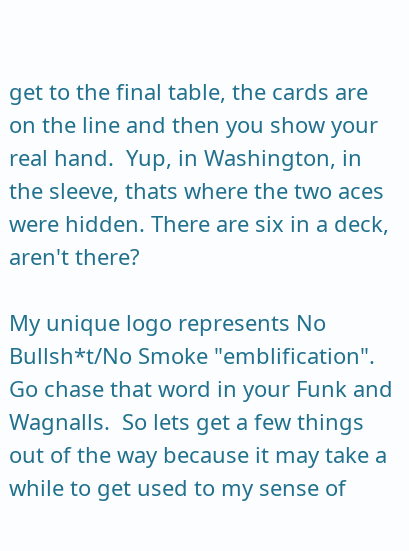get to the final table, the cards are on the line and then you show your real hand.  Yup, in Washington, in the sleeve, thats where the two aces were hidden. There are six in a deck, aren't there?

My unique logo represents No Bullsh*t/No Smoke "emblification". Go chase that word in your Funk and Wagnalls.  So lets get a few things out of the way because it may take a while to get used to my sense of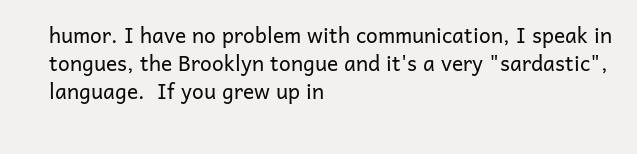humor. I have no problem with communication, I speak in tongues, the Brooklyn tongue and it's a very "sardastic", language.  If you grew up in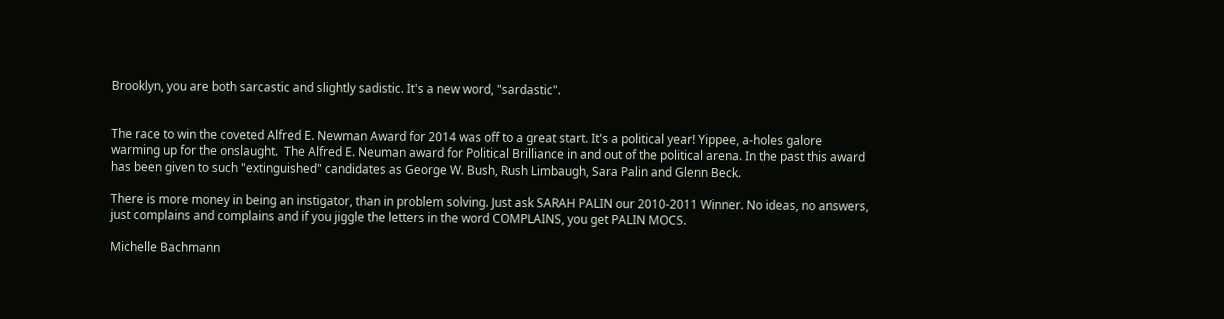Brooklyn, you are both sarcastic and slightly sadistic. It's a new word, "sardastic".


The race to win the coveted Alfred E. Newman Award for 2014 was off to a great start. It's a political year! Yippee, a-holes galore warming up for the onslaught.  The Alfred E. Neuman award for Political Brilliance in and out of the political arena. In the past this award has been given to such "extinguished" candidates as George W. Bush, Rush Limbaugh, Sara Palin and Glenn Beck.

There is more money in being an instigator, than in problem solving. Just ask SARAH PALIN our 2010-2011 Winner. No ideas, no answers, just complains and complains and if you jiggle the letters in the word COMPLAINS, you get PALIN MOCS.

Michelle Bachmann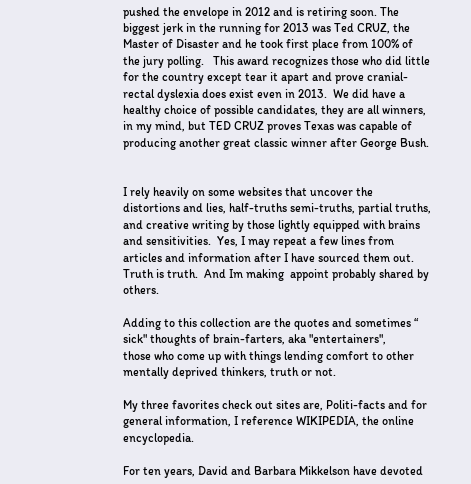pushed the envelope in 2012 and is retiring soon. The biggest jerk in the running for 2013 was Ted CRUZ, the Master of Disaster and he took first place from 100% of the jury polling.   This award recognizes those who did little for the country except tear it apart and prove cranial-rectal dyslexia does exist even in 2013.  We did have a healthy choice of possible candidates, they are all winners, in my mind, but TED CRUZ proves Texas was capable of producing another great classic winner after George Bush.


I rely heavily on some websites that uncover the distortions and lies, half-truths semi-truths, partial truths,  and creative writing by those lightly equipped with brains and sensitivities.  Yes, I may repeat a few lines from articles and information after I have sourced them out. Truth is truth.  And Im making  appoint probably shared by others.

Adding to this collection are the quotes and sometimes “ sick" thoughts of brain-farters, aka "entertainers",
those who come up with things lending comfort to other mentally deprived thinkers, truth or not.

My three favorites check out sites are, Politi-facts and for general information, I reference WIKIPEDIA, the online encyclopedia.

For ten years, David and Barbara Mikkelson have devoted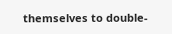themselves to double-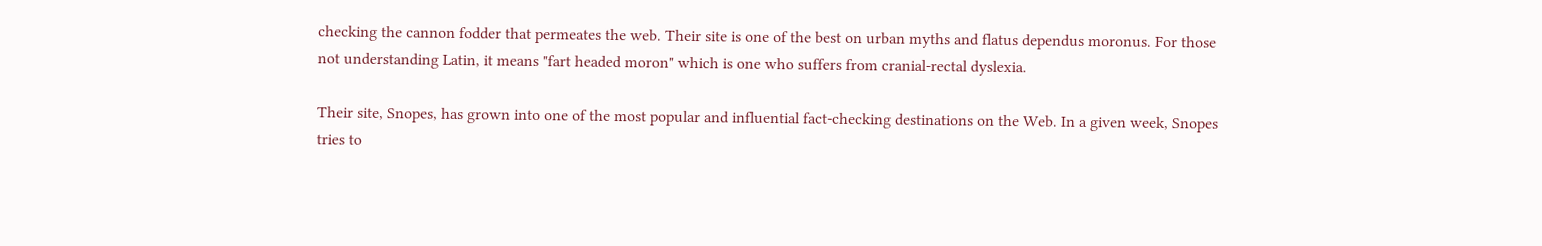checking the cannon fodder that permeates the web. Their site is one of the best on urban myths and flatus dependus moronus. For those not understanding Latin, it means "fart headed moron" which is one who suffers from cranial-rectal dyslexia.

Their site, Snopes, has grown into one of the most popular and influential fact-checking destinations on the Web. In a given week, Snopes tries to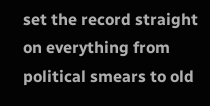set the record straight on everything from political smears to old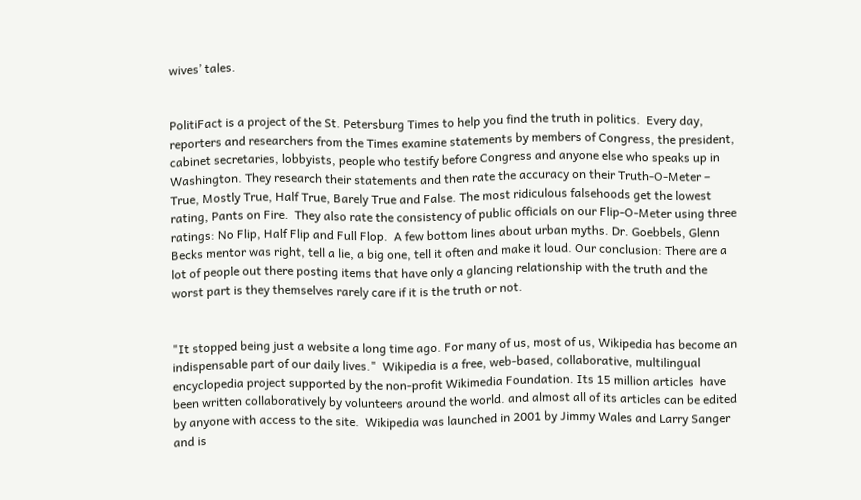wives’ tales.


PolitiFact is a project of the St. Petersburg Times to help you find the truth in politics.  Every day, reporters and researchers from the Times examine statements by members of Congress, the president, cabinet secretaries, lobbyists, people who testify before Congress and anyone else who speaks up in Washington. They research their statements and then rate the accuracy on their Truth-O-Meter – True, Mostly True, Half True, Barely True and False. The most ridiculous falsehoods get the lowest rating, Pants on Fire.  They also rate the consistency of public officials on our Flip-O-Meter using three ratings: No Flip, Half Flip and Full Flop.  A few bottom lines about urban myths. Dr. Goebbels, Glenn Becks mentor was right, tell a lie, a big one, tell it often and make it loud. Our conclusion: There are a lot of people out there posting items that have only a glancing relationship with the truth and the worst part is they themselves rarely care if it is the truth or not.


"It stopped being just a website a long time ago. For many of us, most of us, Wikipedia has become an indispensable part of our daily lives."  Wikipedia is a free, web-based, collaborative, multilingual encyclopedia project supported by the non-profit Wikimedia Foundation. Its 15 million articles  have been written collaboratively by volunteers around the world. and almost all of its articles can be edited by anyone with access to the site.  Wikipedia was launched in 2001 by Jimmy Wales and Larry Sanger and is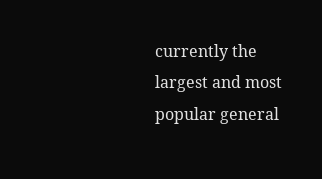currently the largest and most popular general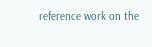reference work on the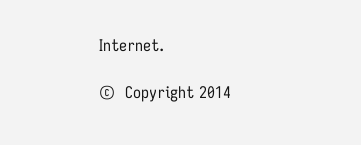Internet.

©  Copyright 2014